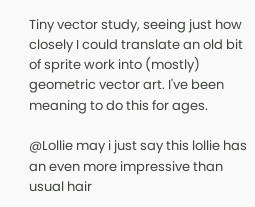Tiny vector study, seeing just how closely I could translate an old bit of sprite work into (mostly) geometric vector art. I've been meaning to do this for ages.

@Lollie may i just say this lollie has an even more impressive than usual hair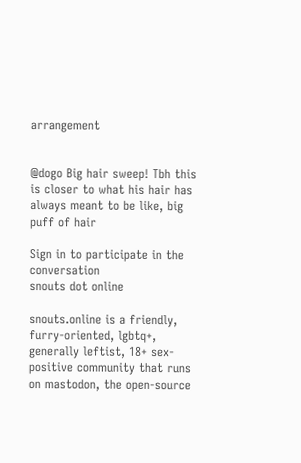arrangement


@dogo Big hair sweep! Tbh this is closer to what his hair has always meant to be like, big puff of hair

Sign in to participate in the conversation
snouts dot online

snouts.online is a friendly, furry-oriented, lgbtq+, generally leftist, 18+ sex-positive community that runs on mastodon, the open-source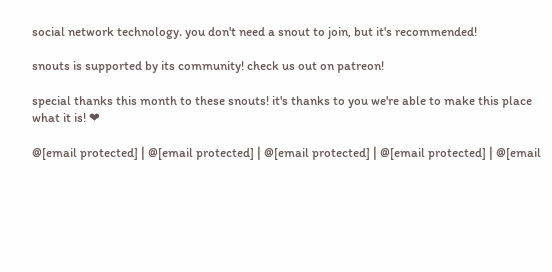social network technology. you don't need a snout to join, but it's recommended!

snouts is supported by its community! check us out on patreon!

special thanks this month to these snouts! it's thanks to you we're able to make this place what it is! ❤

@[email protected] | @[email protected] | @[email protected] | @[email protected] | @[email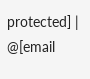protected] | @[email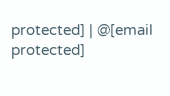protected] | @[email protected]